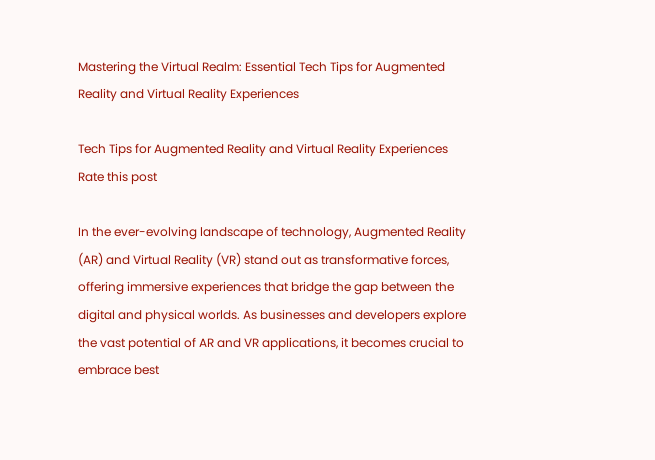Mastering the Virtual Realm: Essential Tech Tips for Augmented Reality and Virtual Reality Experiences

Tech Tips for Augmented Reality and Virtual Reality Experiences
Rate this post

In the ever-evolving landscape of technology, Augmented Reality (AR) and Virtual Reality (VR) stand out as transformative forces, offering immersive experiences that bridge the gap between the digital and physical worlds. As businesses and developers explore the vast potential of AR and VR applications, it becomes crucial to embrace best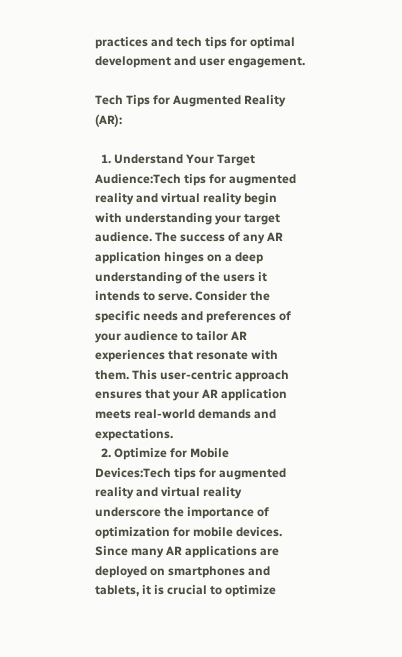practices and tech tips for optimal development and user engagement.

Tech Tips for Augmented Reality (AR):

  1. Understand Your Target Audience:Tech tips for augmented reality and virtual reality begin with understanding your target audience. The success of any AR application hinges on a deep understanding of the users it intends to serve. Consider the specific needs and preferences of your audience to tailor AR experiences that resonate with them. This user-centric approach ensures that your AR application meets real-world demands and expectations.
  2. Optimize for Mobile Devices:Tech tips for augmented reality and virtual reality underscore the importance of optimization for mobile devices. Since many AR applications are deployed on smartphones and tablets, it is crucial to optimize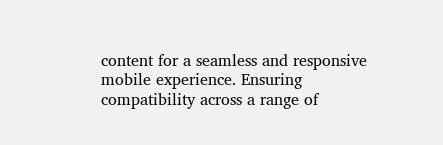content for a seamless and responsive mobile experience. Ensuring compatibility across a range of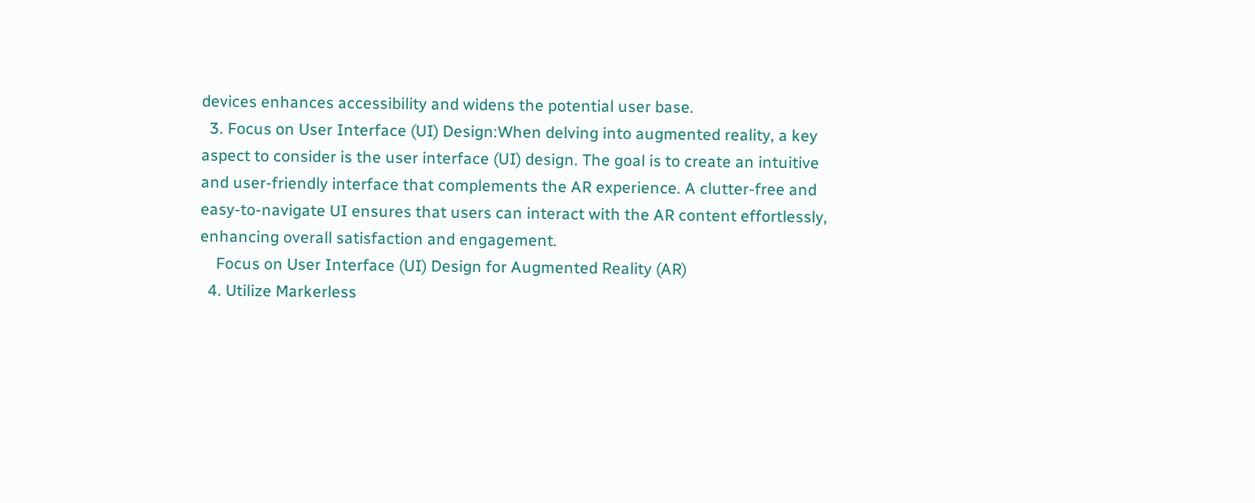devices enhances accessibility and widens the potential user base.
  3. Focus on User Interface (UI) Design:When delving into augmented reality, a key aspect to consider is the user interface (UI) design. The goal is to create an intuitive and user-friendly interface that complements the AR experience. A clutter-free and easy-to-navigate UI ensures that users can interact with the AR content effortlessly, enhancing overall satisfaction and engagement.
    Focus on User Interface (UI) Design for Augmented Reality (AR)
  4. Utilize Markerless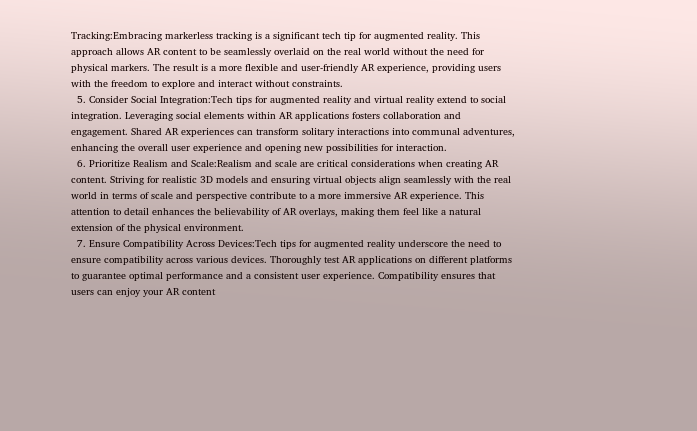Tracking:Embracing markerless tracking is a significant tech tip for augmented reality. This approach allows AR content to be seamlessly overlaid on the real world without the need for physical markers. The result is a more flexible and user-friendly AR experience, providing users with the freedom to explore and interact without constraints.
  5. Consider Social Integration:Tech tips for augmented reality and virtual reality extend to social integration. Leveraging social elements within AR applications fosters collaboration and engagement. Shared AR experiences can transform solitary interactions into communal adventures, enhancing the overall user experience and opening new possibilities for interaction.
  6. Prioritize Realism and Scale:Realism and scale are critical considerations when creating AR content. Striving for realistic 3D models and ensuring virtual objects align seamlessly with the real world in terms of scale and perspective contribute to a more immersive AR experience. This attention to detail enhances the believability of AR overlays, making them feel like a natural extension of the physical environment.
  7. Ensure Compatibility Across Devices:Tech tips for augmented reality underscore the need to ensure compatibility across various devices. Thoroughly test AR applications on different platforms to guarantee optimal performance and a consistent user experience. Compatibility ensures that users can enjoy your AR content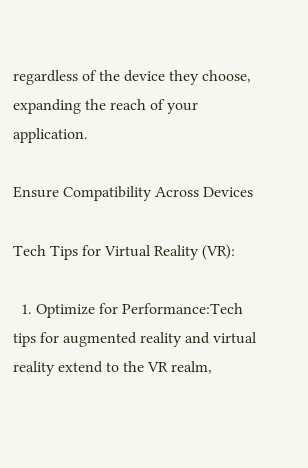regardless of the device they choose, expanding the reach of your application.

Ensure Compatibility Across Devices

Tech Tips for Virtual Reality (VR):

  1. Optimize for Performance:Tech tips for augmented reality and virtual reality extend to the VR realm,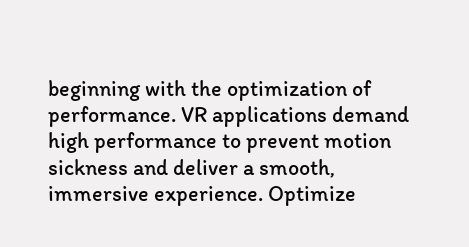beginning with the optimization of performance. VR applications demand high performance to prevent motion sickness and deliver a smooth, immersive experience. Optimize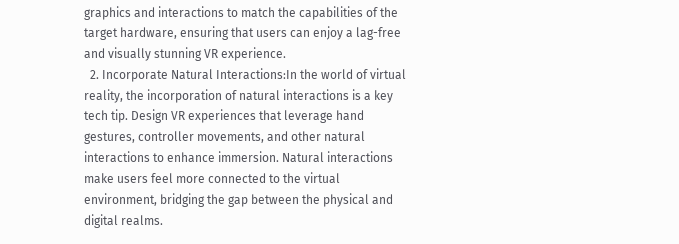graphics and interactions to match the capabilities of the target hardware, ensuring that users can enjoy a lag-free and visually stunning VR experience.
  2. Incorporate Natural Interactions:In the world of virtual reality, the incorporation of natural interactions is a key tech tip. Design VR experiences that leverage hand gestures, controller movements, and other natural interactions to enhance immersion. Natural interactions make users feel more connected to the virtual environment, bridging the gap between the physical and digital realms.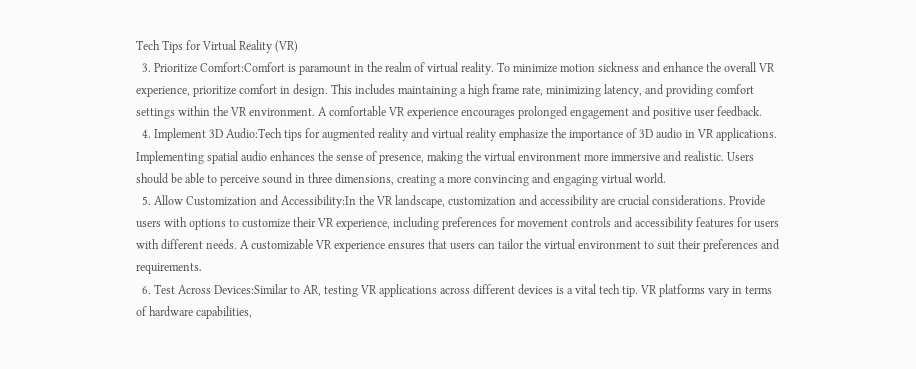Tech Tips for Virtual Reality (VR)
  3. Prioritize Comfort:Comfort is paramount in the realm of virtual reality. To minimize motion sickness and enhance the overall VR experience, prioritize comfort in design. This includes maintaining a high frame rate, minimizing latency, and providing comfort settings within the VR environment. A comfortable VR experience encourages prolonged engagement and positive user feedback.
  4. Implement 3D Audio:Tech tips for augmented reality and virtual reality emphasize the importance of 3D audio in VR applications. Implementing spatial audio enhances the sense of presence, making the virtual environment more immersive and realistic. Users should be able to perceive sound in three dimensions, creating a more convincing and engaging virtual world.
  5. Allow Customization and Accessibility:In the VR landscape, customization and accessibility are crucial considerations. Provide users with options to customize their VR experience, including preferences for movement controls and accessibility features for users with different needs. A customizable VR experience ensures that users can tailor the virtual environment to suit their preferences and requirements.
  6. Test Across Devices:Similar to AR, testing VR applications across different devices is a vital tech tip. VR platforms vary in terms of hardware capabilities,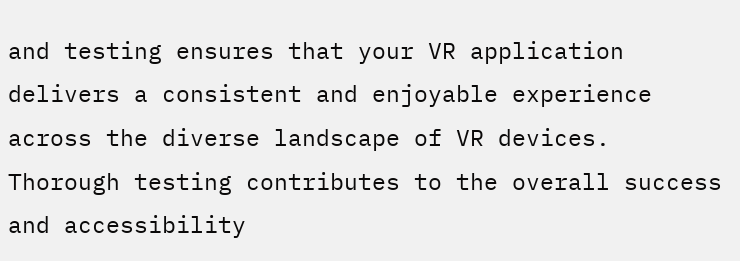and testing ensures that your VR application delivers a consistent and enjoyable experience across the diverse landscape of VR devices. Thorough testing contributes to the overall success and accessibility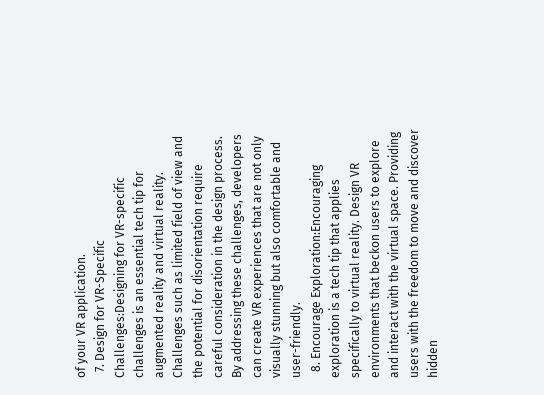of your VR application.
  7. Design for VR-Specific Challenges:Designing for VR-specific challenges is an essential tech tip for augmented reality and virtual reality. Challenges such as limited field of view and the potential for disorientation require careful consideration in the design process. By addressing these challenges, developers can create VR experiences that are not only visually stunning but also comfortable and user-friendly.
  8. Encourage Exploration:Encouraging exploration is a tech tip that applies specifically to virtual reality. Design VR environments that beckon users to explore and interact with the virtual space. Providing users with the freedom to move and discover hidden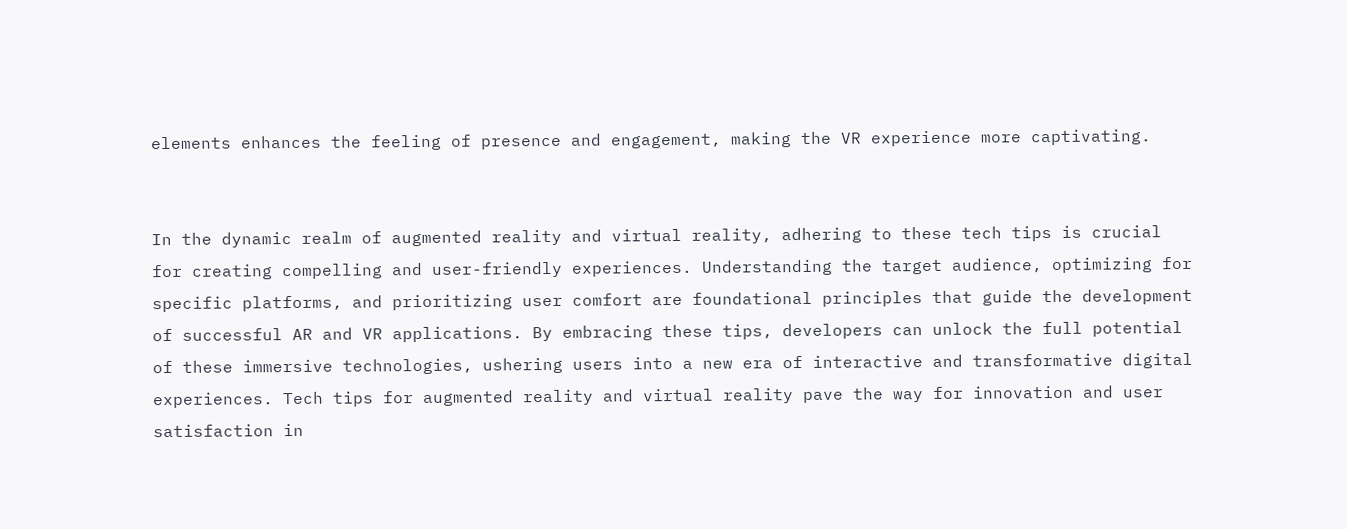elements enhances the feeling of presence and engagement, making the VR experience more captivating.


In the dynamic realm of augmented reality and virtual reality, adhering to these tech tips is crucial for creating compelling and user-friendly experiences. Understanding the target audience, optimizing for specific platforms, and prioritizing user comfort are foundational principles that guide the development of successful AR and VR applications. By embracing these tips, developers can unlock the full potential of these immersive technologies, ushering users into a new era of interactive and transformative digital experiences. Tech tips for augmented reality and virtual reality pave the way for innovation and user satisfaction in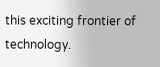this exciting frontier of technology.